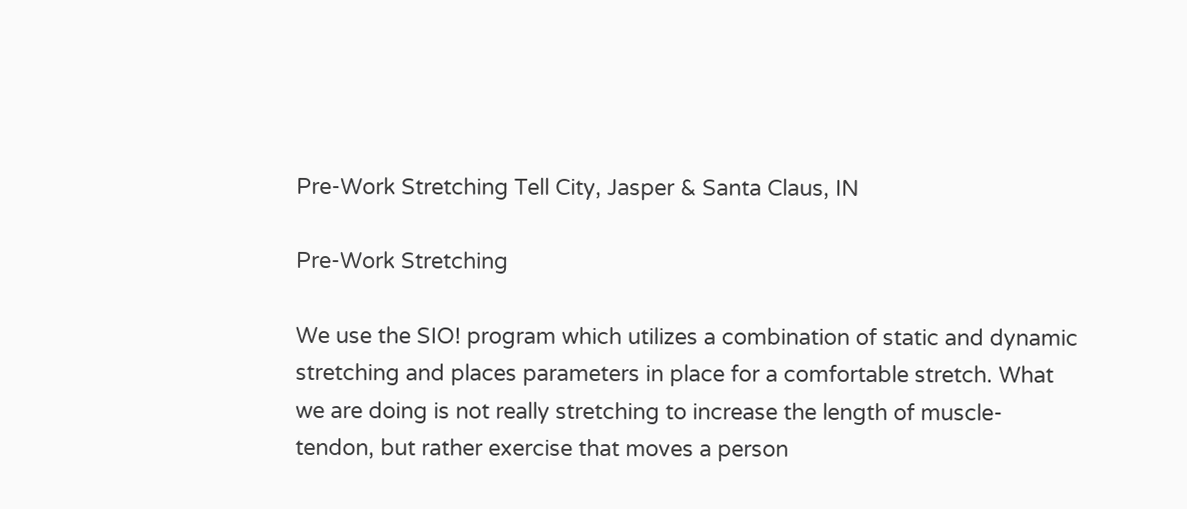Pre-Work Stretching Tell City, Jasper & Santa Claus, IN

Pre-Work Stretching

We use the SIO! program which utilizes a combination of static and dynamic stretching and places parameters in place for a comfortable stretch. What we are doing is not really stretching to increase the length of muscle-tendon, but rather exercise that moves a person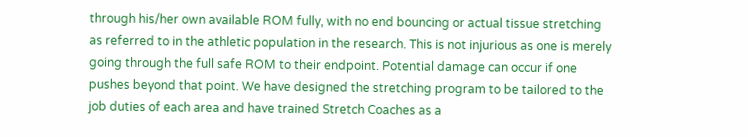through his/her own available ROM fully, with no end bouncing or actual tissue stretching as referred to in the athletic population in the research. This is not injurious as one is merely going through the full safe ROM to their endpoint. Potential damage can occur if one pushes beyond that point. We have designed the stretching program to be tailored to the job duties of each area and have trained Stretch Coaches as a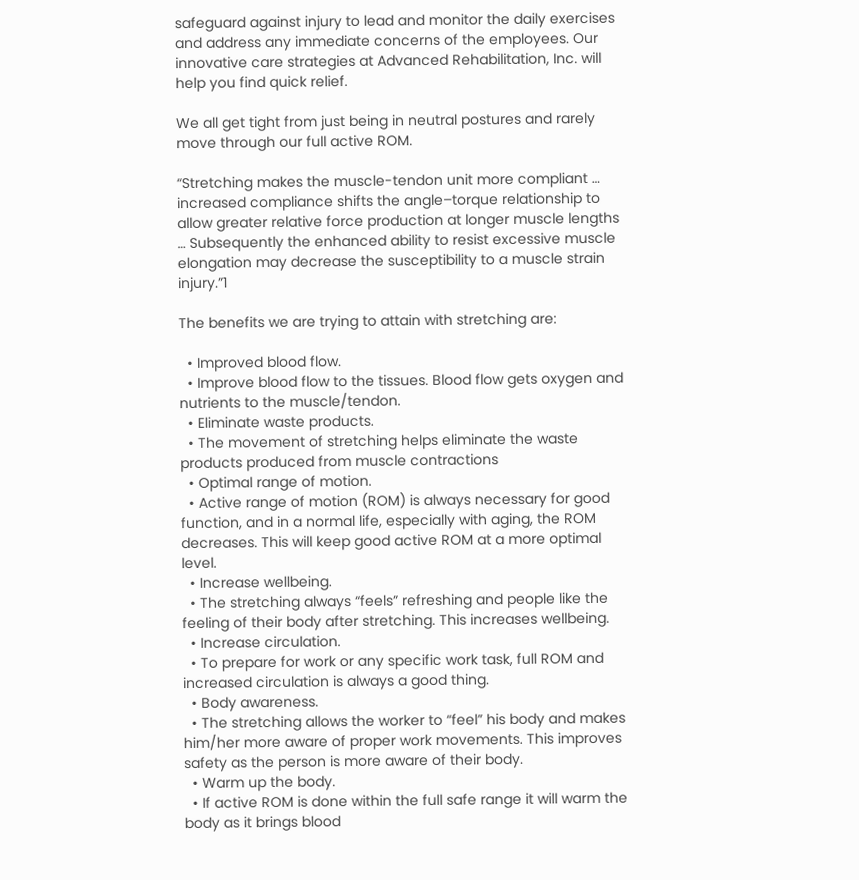safeguard against injury to lead and monitor the daily exercises and address any immediate concerns of the employees. Our innovative care strategies at Advanced Rehabilitation, Inc. will help you find quick relief.

We all get tight from just being in neutral postures and rarely move through our full active ROM.

“Stretching makes the muscle-tendon unit more compliant … increased compliance shifts the angle–torque relationship to allow greater relative force production at longer muscle lengths … Subsequently the enhanced ability to resist excessive muscle elongation may decrease the susceptibility to a muscle strain injury.”1

The benefits we are trying to attain with stretching are:

  • Improved blood flow.
  • Improve blood flow to the tissues. Blood flow gets oxygen and nutrients to the muscle/tendon.
  • Eliminate waste products.
  • The movement of stretching helps eliminate the waste products produced from muscle contractions
  • Optimal range of motion.
  • Active range of motion (ROM) is always necessary for good function, and in a normal life, especially with aging, the ROM decreases. This will keep good active ROM at a more optimal level.
  • Increase wellbeing.
  • The stretching always “feels” refreshing and people like the feeling of their body after stretching. This increases wellbeing.
  • Increase circulation.
  • To prepare for work or any specific work task, full ROM and increased circulation is always a good thing.
  • Body awareness.
  • The stretching allows the worker to “feel” his body and makes him/her more aware of proper work movements. This improves safety as the person is more aware of their body.
  • Warm up the body.
  • If active ROM is done within the full safe range it will warm the body as it brings blood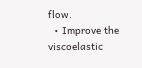flow.
  • Improve the viscoelastic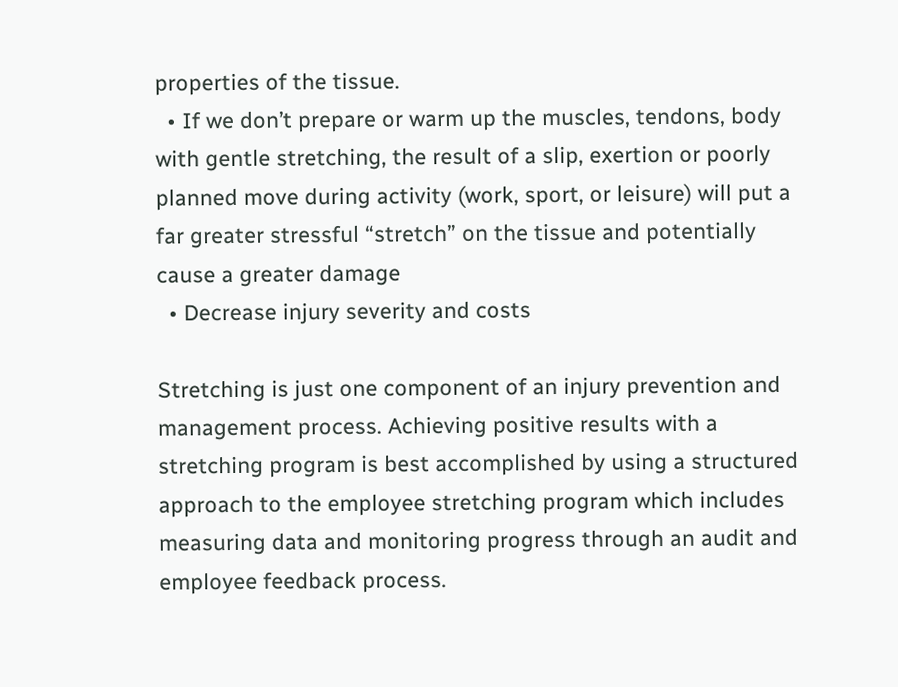properties of the tissue.
  • If we don’t prepare or warm up the muscles, tendons, body with gentle stretching, the result of a slip, exertion or poorly planned move during activity (work, sport, or leisure) will put a far greater stressful “stretch” on the tissue and potentially cause a greater damage
  • Decrease injury severity and costs

Stretching is just one component of an injury prevention and management process. Achieving positive results with a stretching program is best accomplished by using a structured approach to the employee stretching program which includes measuring data and monitoring progress through an audit and employee feedback process.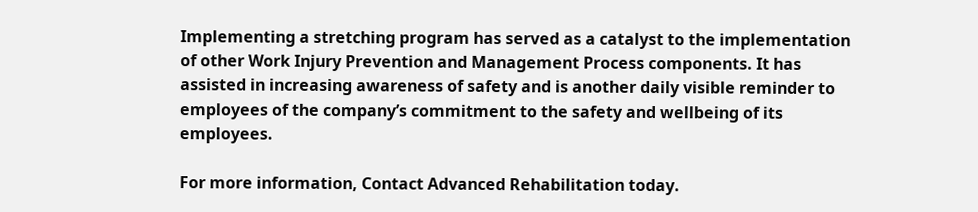Implementing a stretching program has served as a catalyst to the implementation of other Work Injury Prevention and Management Process components. It has assisted in increasing awareness of safety and is another daily visible reminder to employees of the company’s commitment to the safety and wellbeing of its employees.

For more information, Contact Advanced Rehabilitation today.